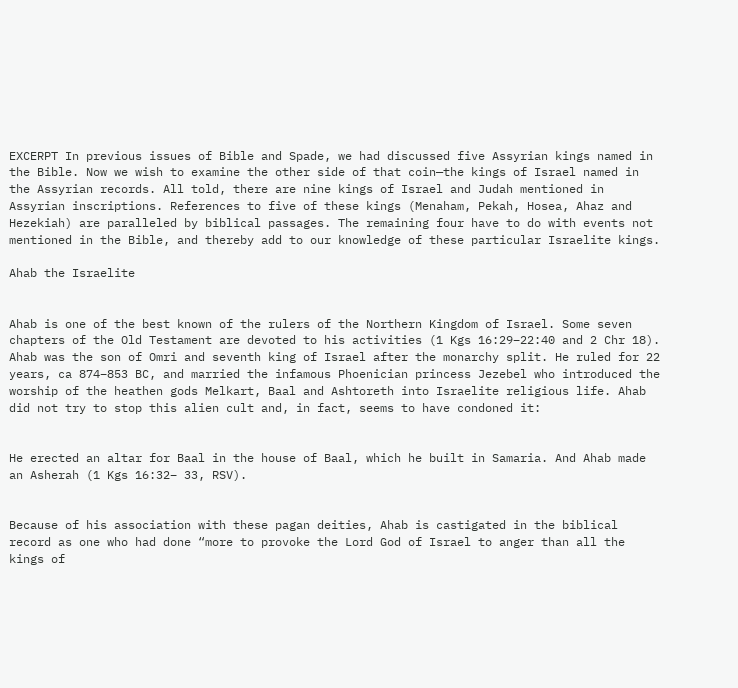EXCERPT In previous issues of Bible and Spade, we had discussed five Assyrian kings named in the Bible. Now we wish to examine the other side of that coin—the kings of Israel named in the Assyrian records. All told, there are nine kings of Israel and Judah mentioned in Assyrian inscriptions. References to five of these kings (Menaham, Pekah, Hosea, Ahaz and Hezekiah) are paralleled by biblical passages. The remaining four have to do with events not mentioned in the Bible, and thereby add to our knowledge of these particular Israelite kings.

Ahab the Israelite


Ahab is one of the best known of the rulers of the Northern Kingdom of Israel. Some seven chapters of the Old Testament are devoted to his activities (1 Kgs 16:29–22:40 and 2 Chr 18). Ahab was the son of Omri and seventh king of Israel after the monarchy split. He ruled for 22 years, ca 874–853 BC, and married the infamous Phoenician princess Jezebel who introduced the worship of the heathen gods Melkart, Baal and Ashtoreth into Israelite religious life. Ahab did not try to stop this alien cult and, in fact, seems to have condoned it:


He erected an altar for Baal in the house of Baal, which he built in Samaria. And Ahab made an Asherah (1 Kgs 16:32– 33, RSV).


Because of his association with these pagan deities, Ahab is castigated in the biblical record as one who had done “more to provoke the Lord God of Israel to anger than all the kings of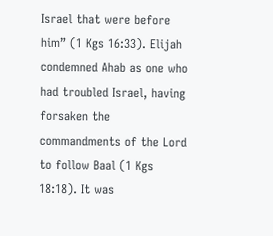Israel that were before him” (1 Kgs 16:33). Elijah condemned Ahab as one who had troubled Israel, having forsaken the commandments of the Lord to follow Baal (1 Kgs 18:18). It was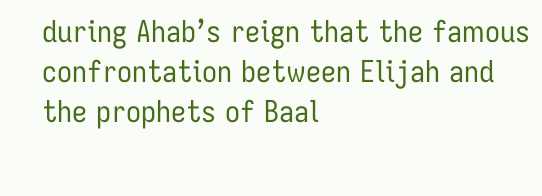during Ahab’s reign that the famous confrontation between Elijah and the prophets of Baal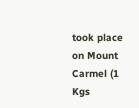took place on Mount Carmel (1 Kgs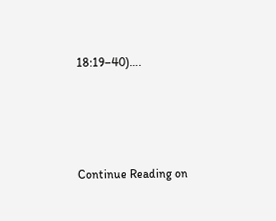18:19–40)….




Continue Reading on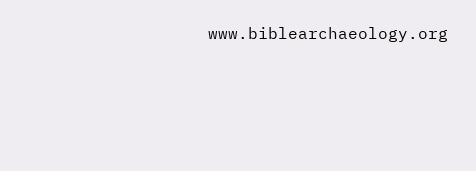www.biblearchaeology.org